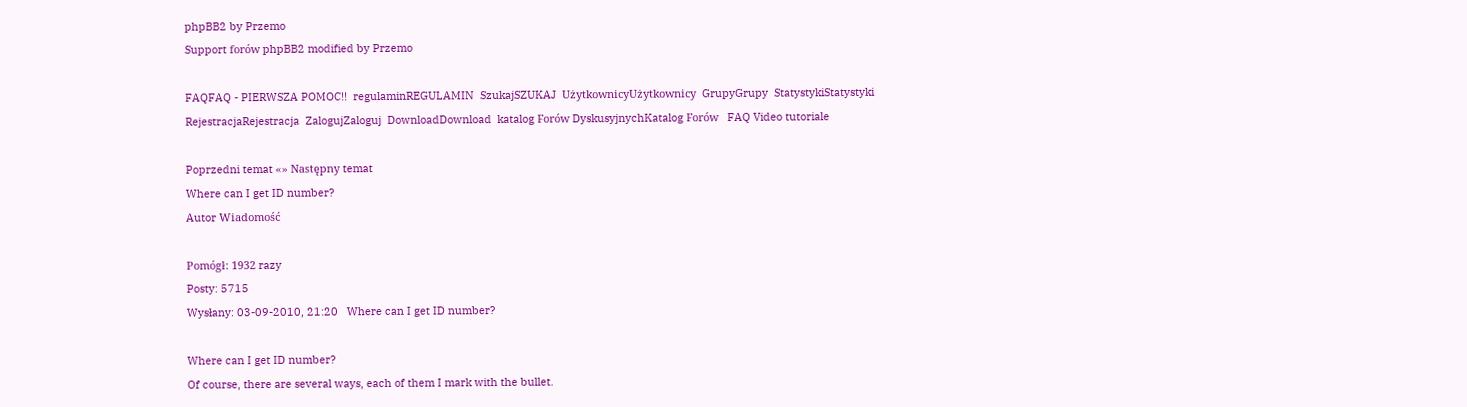phpBB2 by Przemo
Support forów phpBB2 modified by Przemo

FAQFAQ - PIERWSZA POMOC!!  regulaminREGULAMIN  SzukajSZUKAJ  UżytkownicyUżytkownicy  GrupyGrupy  StatystykiStatystyki
RejestracjaRejestracja  ZalogujZaloguj  DownloadDownload  katalog Forów DyskusyjnychKatalog Forów   FAQ Video tutoriale

Poprzedni temat «» Następny temat
Where can I get ID number?
Autor Wiadomość

Pomógł: 1932 razy
Posty: 5715
Wysłany: 03-09-2010, 21:20   Where can I get ID number?

Where can I get ID number?
Of course, there are several ways, each of them I mark with the bullet.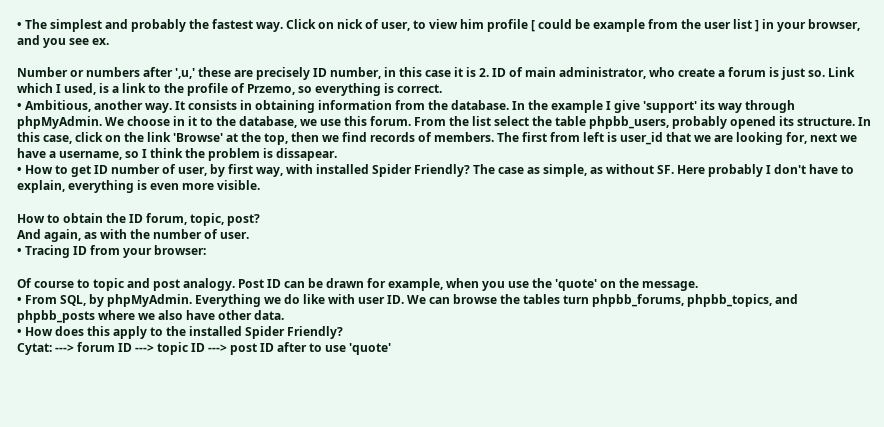• The simplest and probably the fastest way. Click on nick of user, to view him profile [ could be example from the user list ] in your browser, and you see ex.

Number or numbers after ',u,' these are precisely ID number, in this case it is 2. ID of main administrator, who create a forum is just so. Link which I used, is a link to the profile of Przemo, so everything is correct.
• Ambitious, another way. It consists in obtaining information from the database. In the example I give 'support' its way through phpMyAdmin. We choose in it to the database, we use this forum. From the list select the table phpbb_users, probably opened its structure. In this case, click on the link 'Browse' at the top, then we find records of members. The first from left is user_id that we are looking for, next we have a username, so I think the problem is dissapear.
• How to get ID number of user, by first way, with installed Spider Friendly? The case as simple, as without SF. Here probably I don't have to explain, everything is even more visible.

How to obtain the ID forum, topic, post?
And again, as with the number of user.
• Tracing ID from your browser:

Of course to topic and post analogy. Post ID can be drawn for example, when you use the 'quote' on the message.
• From SQL, by phpMyAdmin. Everything we do like with user ID. We can browse the tables turn phpbb_forums, phpbb_topics, and phpbb_posts where we also have other data.
• How does this apply to the installed Spider Friendly?
Cytat: ---> forum ID ---> topic ID ---> post ID after to use 'quote'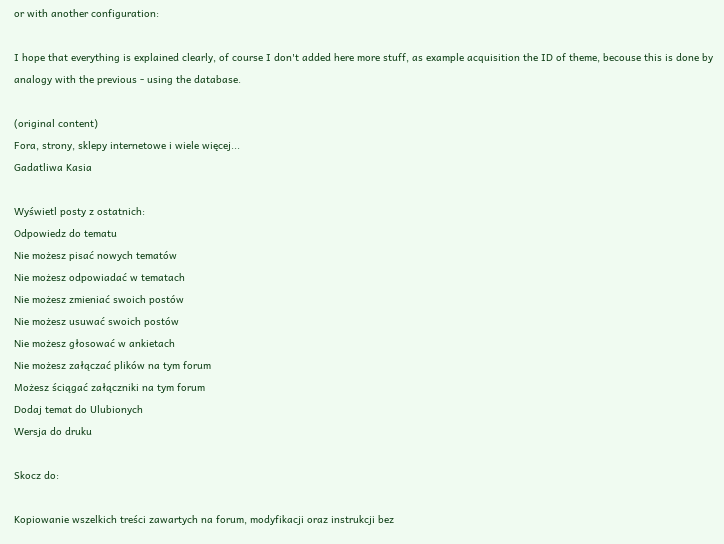or with another configuration:

I hope that everything is explained clearly, of course I don't added here more stuff, as example acquisition the ID of theme, becouse this is done by analogy with the previous - using the database.

(original content)
Fora, strony, sklepy internetowe i wiele więcej...
Gadatliwa Kasia

Wyświetl posty z ostatnich:
Odpowiedz do tematu
Nie możesz pisać nowych tematów
Nie możesz odpowiadać w tematach
Nie możesz zmieniać swoich postów
Nie możesz usuwać swoich postów
Nie możesz głosować w ankietach
Nie możesz załączać plików na tym forum
Możesz ściągać załączniki na tym forum
Dodaj temat do Ulubionych
Wersja do druku

Skocz do:

Kopiowanie wszelkich treści zawartych na forum, modyfikacji oraz instrukcji bez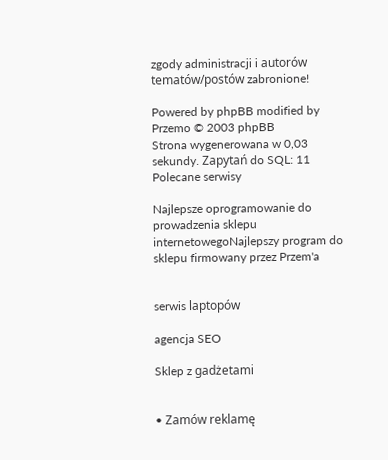zgody administracji i autorów tematów/postów zabronione!

Powered by phpBB modified by Przemo © 2003 phpBB
Strona wygenerowana w 0,03 sekundy. Zapytań do SQL: 11
Polecane serwisy

Najlepsze oprogramowanie do prowadzenia sklepu internetowegoNajlepszy program do sklepu firmowany przez Przem'a


serwis laptopów

agencja SEO

Sklep z gadżetami


• Zamów reklamę